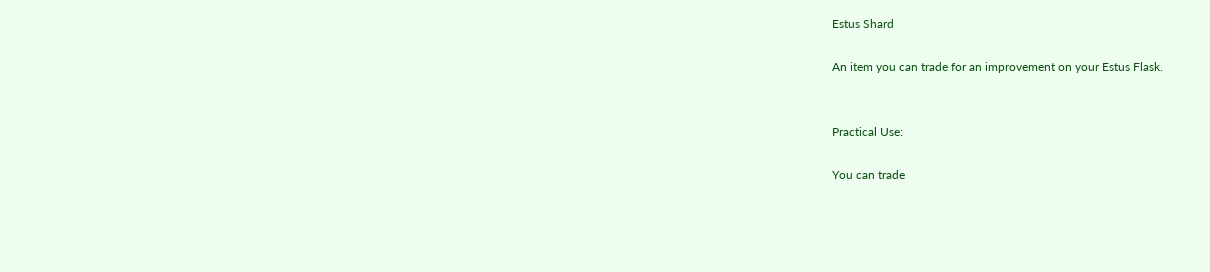Estus Shard

An item you can trade for an improvement on your Estus Flask.


Practical Use:

You can trade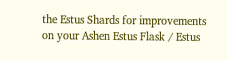the Estus Shards for improvements on your Ashen Estus Flask / Estus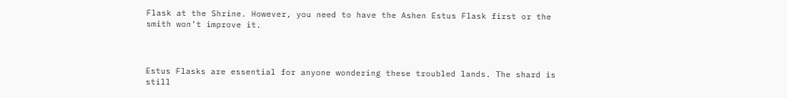Flask at the Shrine. However, you need to have the Ashen Estus Flask first or the smith won’t improve it.



Estus Flasks are essential for anyone wondering these troubled lands. The shard is still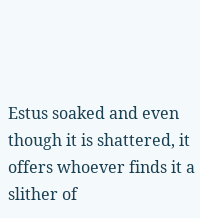Estus soaked and even though it is shattered, it offers whoever finds it a slither of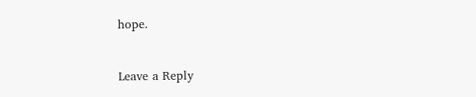hope.


Leave a Reply